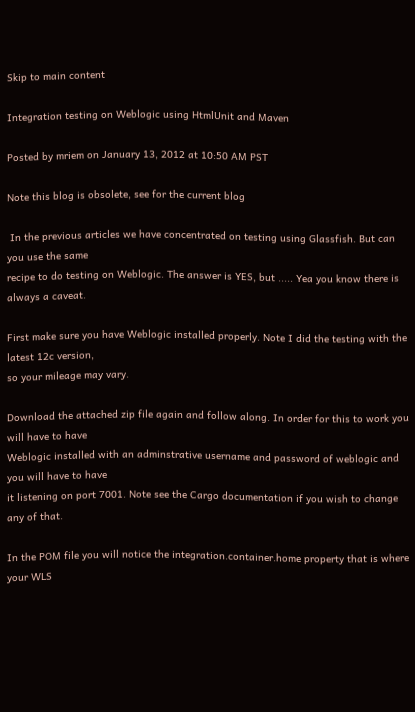Skip to main content

Integration testing on Weblogic using HtmlUnit and Maven

Posted by mriem on January 13, 2012 at 10:50 AM PST

Note this blog is obsolete, see for the current blog

 In the previous articles we have concentrated on testing using Glassfish. But can you use the same
recipe to do testing on Weblogic. The answer is YES, but ..... Yea you know there is always a caveat.

First make sure you have Weblogic installed properly. Note I did the testing with the latest 12c version,
so your mileage may vary.

Download the attached zip file again and follow along. In order for this to work you will have to have
Weblogic installed with an adminstrative username and password of weblogic and you will have to have
it listening on port 7001. Note see the Cargo documentation if you wish to change any of that.

In the POM file you will notice the integration.container.home property that is where your WLS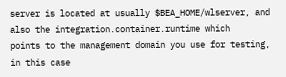server is located at usually $BEA_HOME/wlserver, and also the integration.container.runtime which
points to the management domain you use for testing, in this case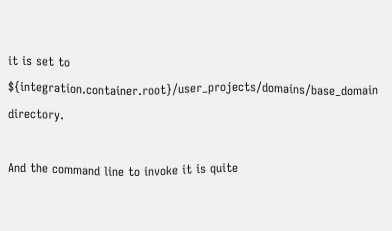it is set to
${integration.container.root}/user_projects/domains/base_domain directory.

And the command line to invoke it is quite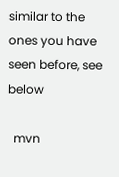similar to the ones you have seen before, see below

  mvn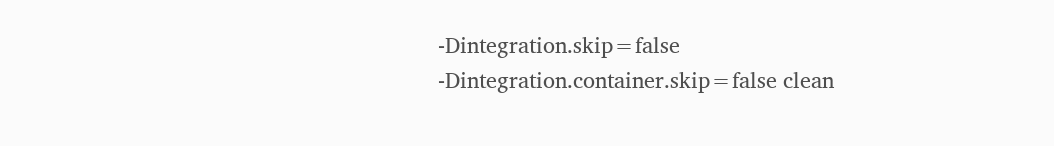-Dintegration.skip=false -Dintegration.container.skip=false clean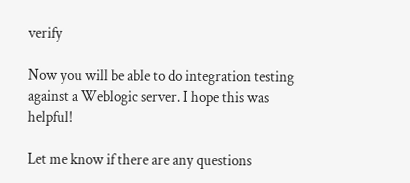verify

Now you will be able to do integration testing against a Weblogic server. I hope this was helpful!

Let me know if there are any questions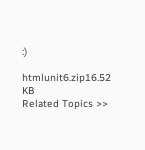:)

htmlunit6.zip16.52 KB
Related Topics >>